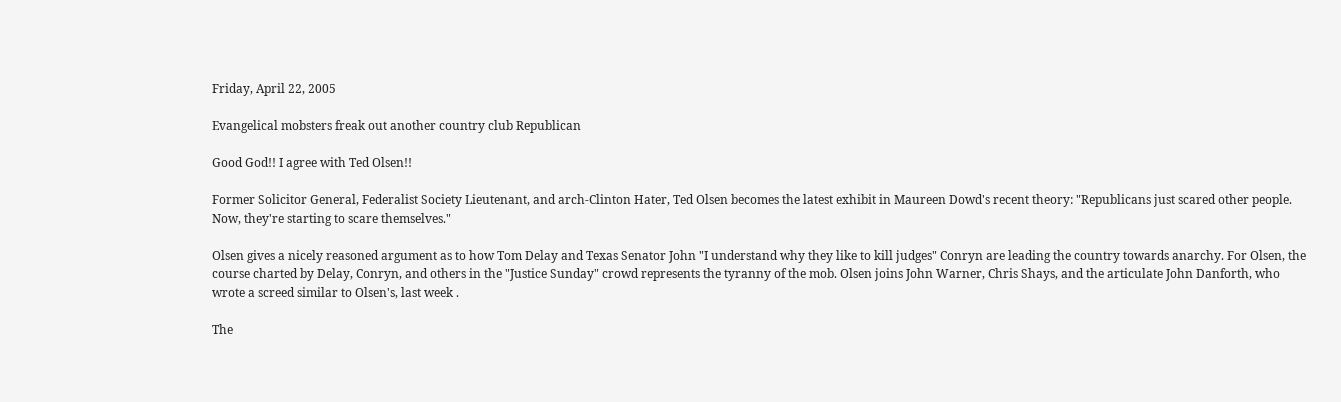Friday, April 22, 2005

Evangelical mobsters freak out another country club Republican

Good God!! I agree with Ted Olsen!!

Former Solicitor General, Federalist Society Lieutenant, and arch-Clinton Hater, Ted Olsen becomes the latest exhibit in Maureen Dowd's recent theory: "Republicans just scared other people. Now, they're starting to scare themselves."

Olsen gives a nicely reasoned argument as to how Tom Delay and Texas Senator John "I understand why they like to kill judges" Conryn are leading the country towards anarchy. For Olsen, the course charted by Delay, Conryn, and others in the "Justice Sunday" crowd represents the tyranny of the mob. Olsen joins John Warner, Chris Shays, and the articulate John Danforth, who wrote a screed similar to Olsen's, last week .

The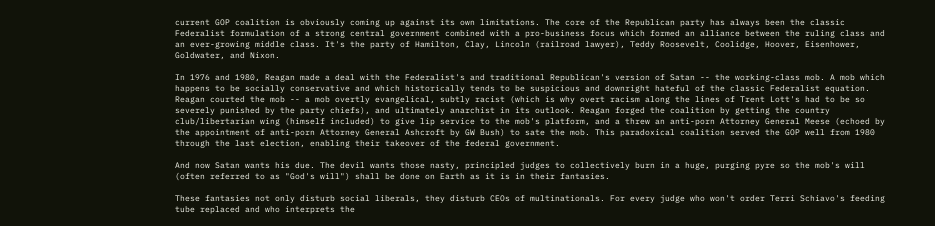current GOP coalition is obviously coming up against its own limitations. The core of the Republican party has always been the classic Federalist formulation of a strong central government combined with a pro-business focus which formed an alliance between the ruling class and an ever-growing middle class. It's the party of Hamilton, Clay, Lincoln (railroad lawyer), Teddy Roosevelt, Coolidge, Hoover, Eisenhower, Goldwater, and Nixon.

In 1976 and 1980, Reagan made a deal with the Federalist's and traditional Republican's version of Satan -- the working-class mob. A mob which happens to be socially conservative and which historically tends to be suspicious and downright hateful of the classic Federalist equation. Reagan courted the mob -- a mob overtly evangelical, subtly racist (which is why overt racism along the lines of Trent Lott's had to be so severely punished by the party chiefs), and ultimately anarchist in its outlook. Reagan forged the coalition by getting the country club/libertarian wing (himself included) to give lip service to the mob's platform, and a threw an anti-porn Attorney General Meese (echoed by the appointment of anti-porn Attorney General Ashcroft by GW Bush) to sate the mob. This paradoxical coalition served the GOP well from 1980 through the last election, enabling their takeover of the federal government.

And now Satan wants his due. The devil wants those nasty, principled judges to collectively burn in a huge, purging pyre so the mob's will (often referred to as "God's will") shall be done on Earth as it is in their fantasies.

These fantasies not only disturb social liberals, they disturb CEOs of multinationals. For every judge who won't order Terri Schiavo's feeding tube replaced and who interprets the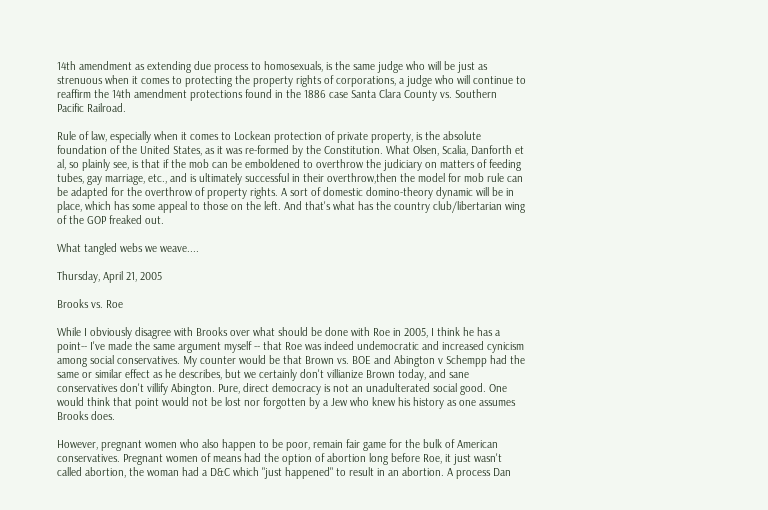14th amendment as extending due process to homosexuals, is the same judge who will be just as strenuous when it comes to protecting the property rights of corporations, a judge who will continue to reaffirm the 14th amendment protections found in the 1886 case Santa Clara County vs. Southern Pacific Railroad.

Rule of law, especially when it comes to Lockean protection of private property, is the absolute foundation of the United States, as it was re-formed by the Constitution. What Olsen, Scalia, Danforth et al, so plainly see, is that if the mob can be emboldened to overthrow the judiciary on matters of feeding tubes, gay marriage, etc., and is ultimately successful in their overthrow,then the model for mob rule can be adapted for the overthrow of property rights. A sort of domestic domino-theory dynamic will be in place, which has some appeal to those on the left. And that's what has the country club/libertarian wing of the GOP freaked out.

What tangled webs we weave....

Thursday, April 21, 2005

Brooks vs. Roe

While I obviously disagree with Brooks over what should be done with Roe in 2005, I think he has a point-- I've made the same argument myself -- that Roe was indeed undemocratic and increased cynicism among social conservatives. My counter would be that Brown vs. BOE and Abington v Schempp had the same or similar effect as he describes, but we certainly don't villianize Brown today, and sane conservatives don't villify Abington. Pure, direct democracy is not an unadulterated social good. One would think that point would not be lost nor forgotten by a Jew who knew his history as one assumes Brooks does.

However, pregnant women who also happen to be poor, remain fair game for the bulk of American conservatives. Pregnant women of means had the option of abortion long before Roe, it just wasn't called abortion, the woman had a D&C which "just happened" to result in an abortion. A process Dan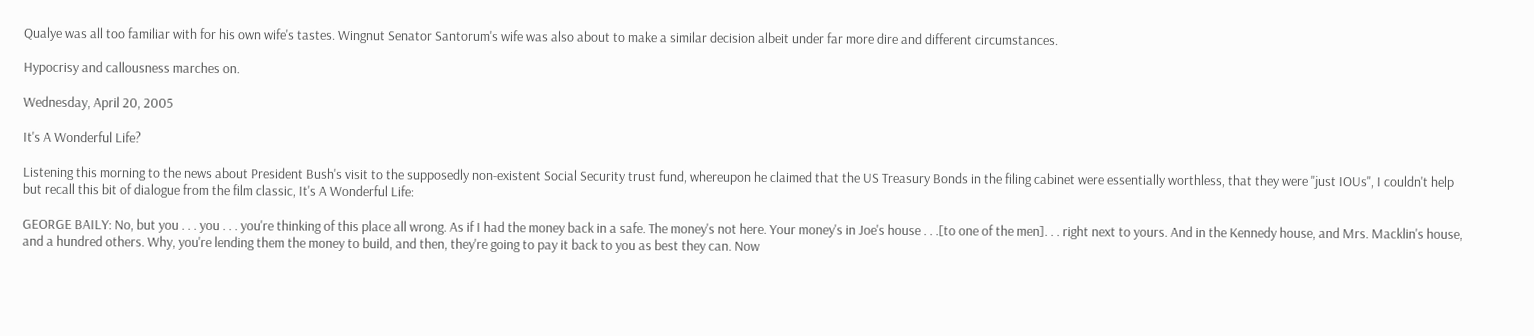Qualye was all too familiar with for his own wife's tastes. Wingnut Senator Santorum's wife was also about to make a similar decision albeit under far more dire and different circumstances.

Hypocrisy and callousness marches on.

Wednesday, April 20, 2005

It's A Wonderful Life?

Listening this morning to the news about President Bush's visit to the supposedly non-existent Social Security trust fund, whereupon he claimed that the US Treasury Bonds in the filing cabinet were essentially worthless, that they were "just IOUs", I couldn't help but recall this bit of dialogue from the film classic, It's A Wonderful Life:

GEORGE BAILY: No, but you . . . you . . . you're thinking of this place all wrong. As if I had the money back in a safe. The money's not here. Your money's in Joe's house . . .[to one of the men]. . . right next to yours. And in the Kennedy house, and Mrs. Macklin's house, and a hundred others. Why, you're lending them the money to build, and then, they're going to pay it back to you as best they can. Now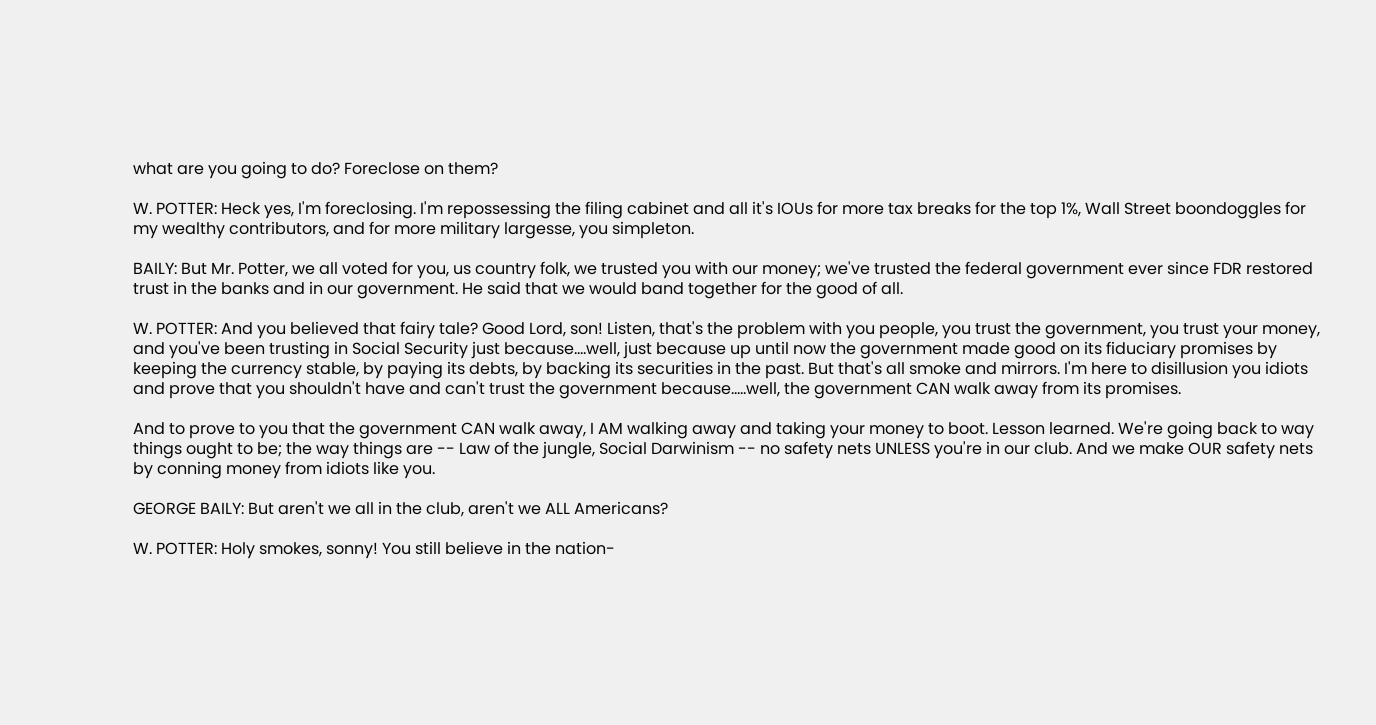what are you going to do? Foreclose on them?

W. POTTER: Heck yes, I'm foreclosing. I'm repossessing the filing cabinet and all it's IOUs for more tax breaks for the top 1%, Wall Street boondoggles for my wealthy contributors, and for more military largesse, you simpleton.

BAILY: But Mr. Potter, we all voted for you, us country folk, we trusted you with our money; we've trusted the federal government ever since FDR restored trust in the banks and in our government. He said that we would band together for the good of all.

W. POTTER: And you believed that fairy tale? Good Lord, son! Listen, that's the problem with you people, you trust the government, you trust your money, and you've been trusting in Social Security just because....well, just because up until now the government made good on its fiduciary promises by keeping the currency stable, by paying its debts, by backing its securities in the past. But that's all smoke and mirrors. I'm here to disillusion you idiots and prove that you shouldn't have and can't trust the government because.....well, the government CAN walk away from its promises.

And to prove to you that the government CAN walk away, I AM walking away and taking your money to boot. Lesson learned. We're going back to way things ought to be; the way things are -- Law of the jungle, Social Darwinism -- no safety nets UNLESS you're in our club. And we make OUR safety nets by conning money from idiots like you.

GEORGE BAILY: But aren't we all in the club, aren't we ALL Americans?

W. POTTER: Holy smokes, sonny! You still believe in the nation-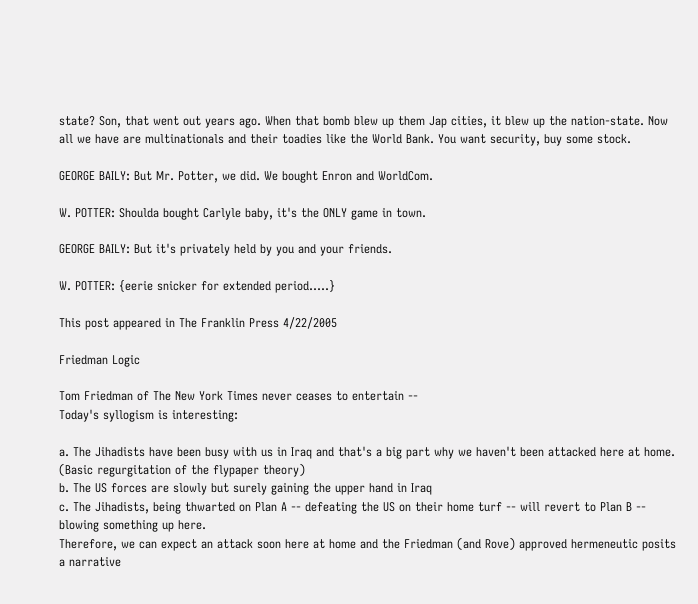state? Son, that went out years ago. When that bomb blew up them Jap cities, it blew up the nation-state. Now all we have are multinationals and their toadies like the World Bank. You want security, buy some stock.

GEORGE BAILY: But Mr. Potter, we did. We bought Enron and WorldCom.

W. POTTER: Shoulda bought Carlyle baby, it's the ONLY game in town.

GEORGE BAILY: But it's privately held by you and your friends.

W. POTTER: {eerie snicker for extended period.....}

This post appeared in The Franklin Press 4/22/2005

Friedman Logic

Tom Friedman of The New York Times never ceases to entertain --
Today's syllogism is interesting:

a. The Jihadists have been busy with us in Iraq and that's a big part why we haven't been attacked here at home. (Basic regurgitation of the flypaper theory)
b. The US forces are slowly but surely gaining the upper hand in Iraq
c. The Jihadists, being thwarted on Plan A -- defeating the US on their home turf -- will revert to Plan B -- blowing something up here.
Therefore, we can expect an attack soon here at home and the Friedman (and Rove) approved hermeneutic posits a narrative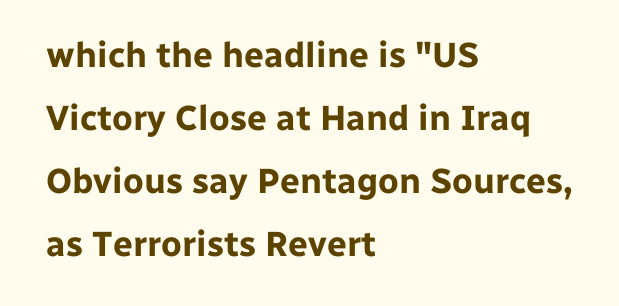which the headline is "US Victory Close at Hand in Iraq Obvious say Pentagon Sources, as Terrorists Revert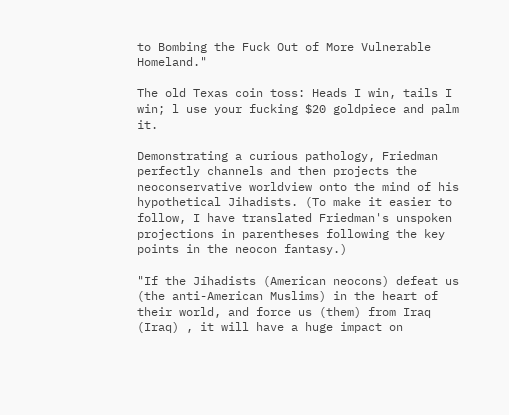to Bombing the Fuck Out of More Vulnerable Homeland."

The old Texas coin toss: Heads I win, tails I win; l use your fucking $20 goldpiece and palm it.

Demonstrating a curious pathology, Friedman perfectly channels and then projects the neoconservative worldview onto the mind of his hypothetical Jihadists. (To make it easier to follow, I have translated Friedman's unspoken projections in parentheses following the key points in the neocon fantasy.)

"If the Jihadists (American neocons) defeat us (the anti-American Muslims) in the heart of their world, and force us (them) from Iraq (Iraq) , it will have a huge impact on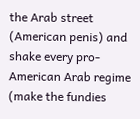the Arab street (American penis) and shake every pro-American Arab regime (make the fundies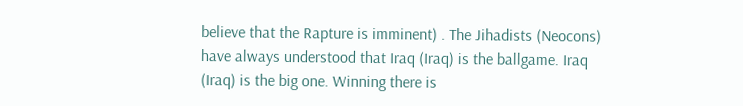believe that the Rapture is imminent) . The Jihadists (Neocons) have always understood that Iraq (Iraq) is the ballgame. Iraq (Iraq) is the big one. Winning there is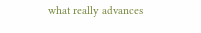what really advances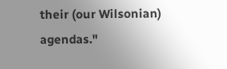their (our Wilsonian) agendas."